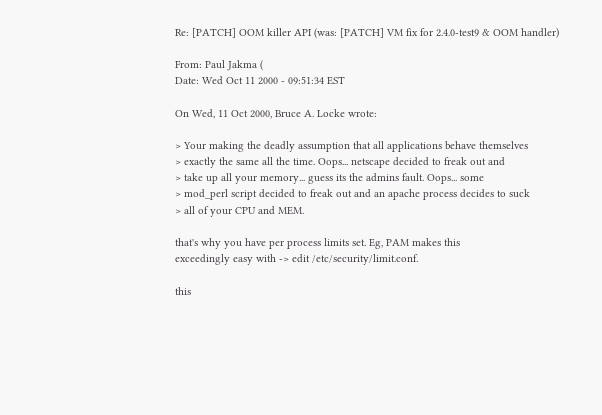Re: [PATCH] OOM killer API (was: [PATCH] VM fix for 2.4.0-test9 & OOM handler)

From: Paul Jakma (
Date: Wed Oct 11 2000 - 09:51:34 EST

On Wed, 11 Oct 2000, Bruce A. Locke wrote:

> Your making the deadly assumption that all applications behave themselves
> exactly the same all the time. Oops... netscape decided to freak out and
> take up all your memory... guess its the admins fault. Oops... some
> mod_perl script decided to freak out and an apache process decides to suck
> all of your CPU and MEM.

that's why you have per process limits set. Eg, PAM makes this
exceedingly easy with -> edit /etc/security/limit.conf.

this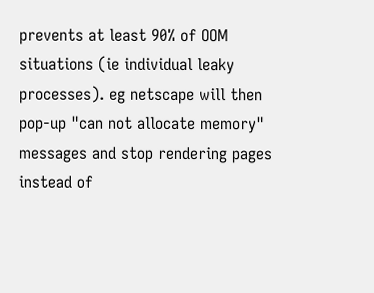prevents at least 90% of OOM situations (ie individual leaky
processes). eg netscape will then pop-up "can not allocate memory"
messages and stop rendering pages instead of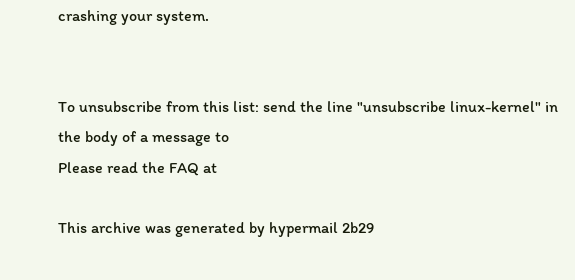crashing your system.


To unsubscribe from this list: send the line "unsubscribe linux-kernel" in
the body of a message to
Please read the FAQ at

This archive was generated by hypermail 2b29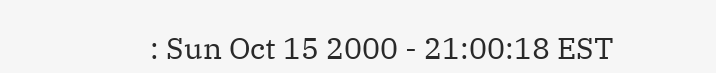: Sun Oct 15 2000 - 21:00:18 EST